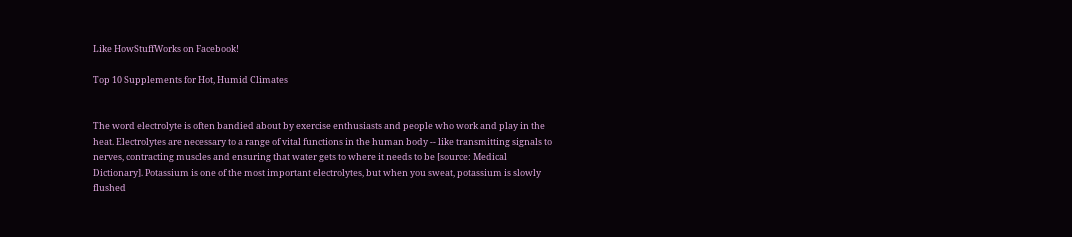Like HowStuffWorks on Facebook!

Top 10 Supplements for Hot, Humid Climates


The word electrolyte is often bandied about by exercise enthusiasts and people who work and play in the heat. Electrolytes are necessary to a range of vital functions in the human body -- like transmitting signals to nerves, contracting muscles and ensuring that water gets to where it needs to be [source: Medical Dictionary]. Potassium is one of the most important electrolytes, but when you sweat, potassium is slowly flushed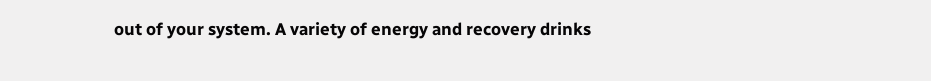out of your system. A variety of energy and recovery drinks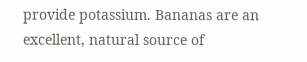provide potassium. Bananas are an excellent, natural source of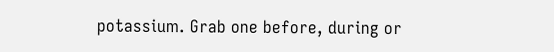potassium. Grab one before, during or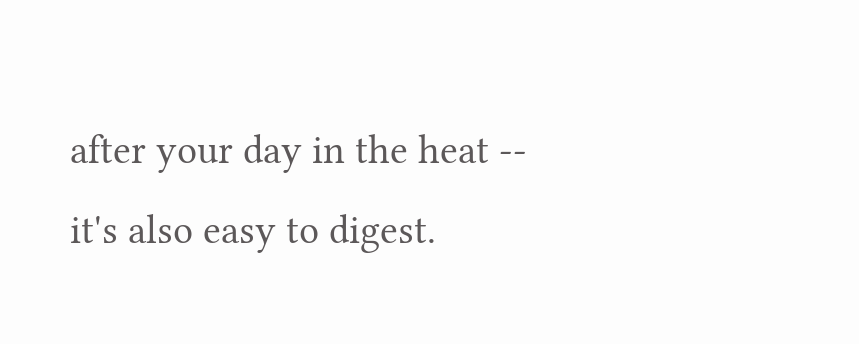after your day in the heat -- it's also easy to digest.